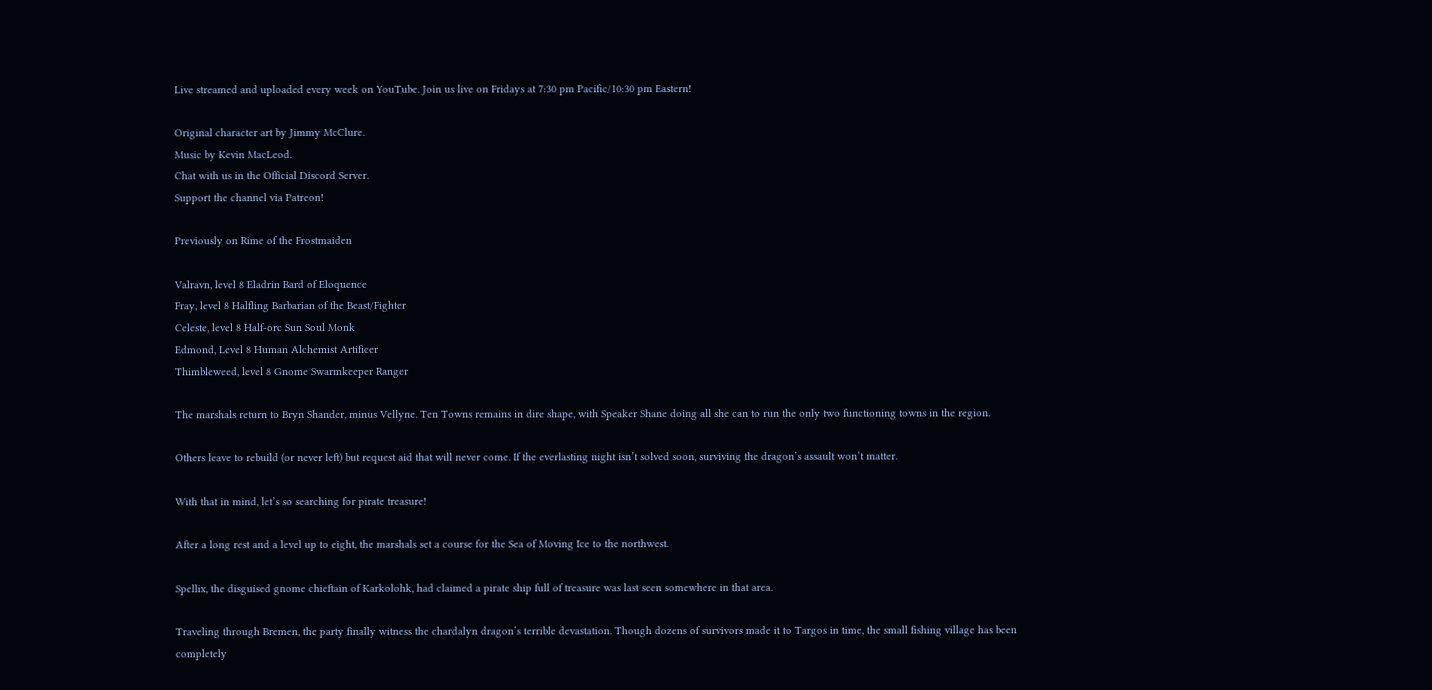Live streamed and uploaded every week on YouTube. Join us live on Fridays at 7:30 pm Pacific/10:30 pm Eastern!

Original character art by Jimmy McClure.
Music by Kevin MacLeod.
Chat with us in the Official Discord Server.
Support the channel via Patreon!

Previously on Rime of the Frostmaiden

Valravn, level 8 Eladrin Bard of Eloquence
Fray, level 8 Halfling Barbarian of the Beast/Fighter
Celeste, level 8 Half-orc Sun Soul Monk
Edmond, Level 8 Human Alchemist Artificer
Thimbleweed, level 8 Gnome Swarmkeeper Ranger

The marshals return to Bryn Shander, minus Vellyne. Ten Towns remains in dire shape, with Speaker Shane doing all she can to run the only two functioning towns in the region.

Others leave to rebuild (or never left) but request aid that will never come. If the everlasting night isn’t solved soon, surviving the dragon’s assault won’t matter.

With that in mind, let’s so searching for pirate treasure!

After a long rest and a level up to eight, the marshals set a course for the Sea of Moving Ice to the northwest.

Spellix, the disguised gnome chieftain of Karkolohk, had claimed a pirate ship full of treasure was last seen somewhere in that area.

Traveling through Bremen, the party finally witness the chardalyn dragon’s terrible devastation. Though dozens of survivors made it to Targos in time, the small fishing village has been completely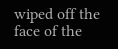wiped off the face of the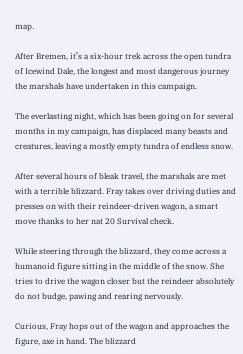map.

After Bremen, it’s a six-hour trek across the open tundra of Icewind Dale, the longest and most dangerous journey the marshals have undertaken in this campaign.

The everlasting night, which has been going on for several months in my campaign, has displaced many beasts and creatures, leaving a mostly empty tundra of endless snow.

After several hours of bleak travel, the marshals are met with a terrible blizzard. Fray takes over driving duties and presses on with their reindeer-driven wagon, a smart move thanks to her nat 20 Survival check.

While steering through the blizzard, they come across a humanoid figure sitting in the middle of the snow. She tries to drive the wagon closer but the reindeer absolutely do not budge, pawing and rearing nervously.

Curious, Fray hops out of the wagon and approaches the figure, axe in hand. The blizzard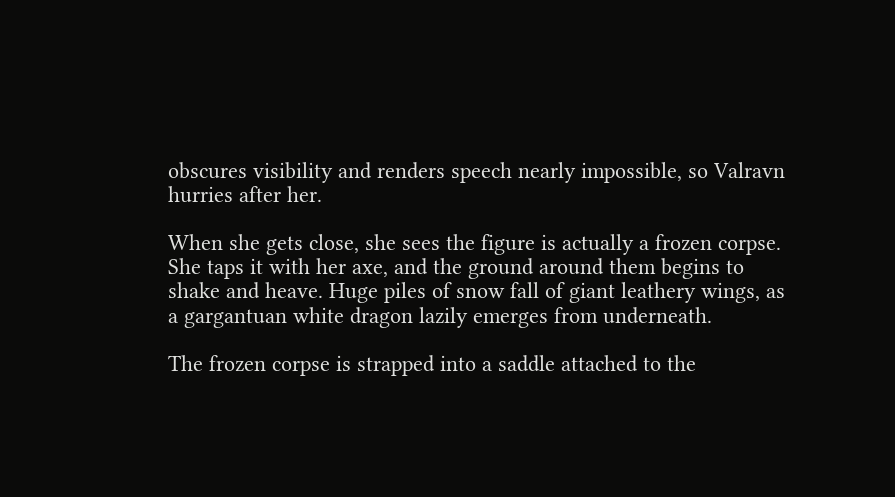obscures visibility and renders speech nearly impossible, so Valravn hurries after her.

When she gets close, she sees the figure is actually a frozen corpse. She taps it with her axe, and the ground around them begins to shake and heave. Huge piles of snow fall of giant leathery wings, as a gargantuan white dragon lazily emerges from underneath.

The frozen corpse is strapped into a saddle attached to the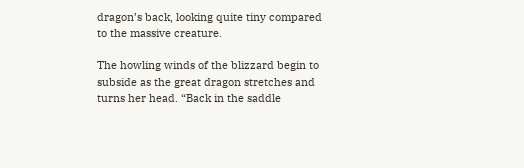dragon’s back, looking quite tiny compared to the massive creature.

The howling winds of the blizzard begin to subside as the great dragon stretches and turns her head. “Back in the saddle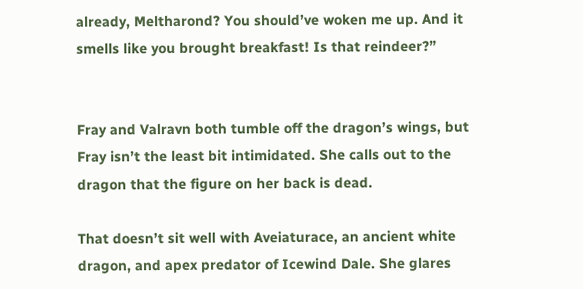already, Meltharond? You should’ve woken me up. And it smells like you brought breakfast! Is that reindeer?”


Fray and Valravn both tumble off the dragon’s wings, but Fray isn’t the least bit intimidated. She calls out to the dragon that the figure on her back is dead.

That doesn’t sit well with Aveiaturace, an ancient white dragon, and apex predator of Icewind Dale. She glares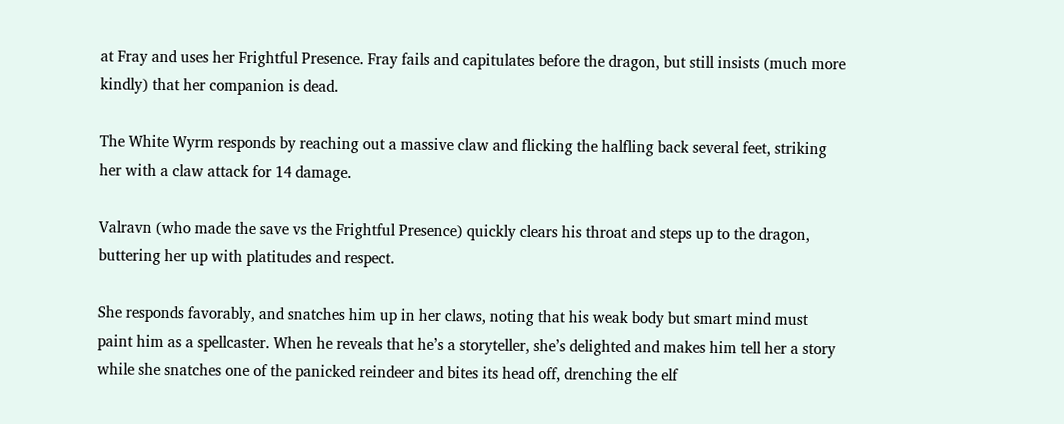at Fray and uses her Frightful Presence. Fray fails and capitulates before the dragon, but still insists (much more kindly) that her companion is dead.

The White Wyrm responds by reaching out a massive claw and flicking the halfling back several feet, striking her with a claw attack for 14 damage.

Valravn (who made the save vs the Frightful Presence) quickly clears his throat and steps up to the dragon, buttering her up with platitudes and respect.

She responds favorably, and snatches him up in her claws, noting that his weak body but smart mind must paint him as a spellcaster. When he reveals that he’s a storyteller, she’s delighted and makes him tell her a story while she snatches one of the panicked reindeer and bites its head off, drenching the elf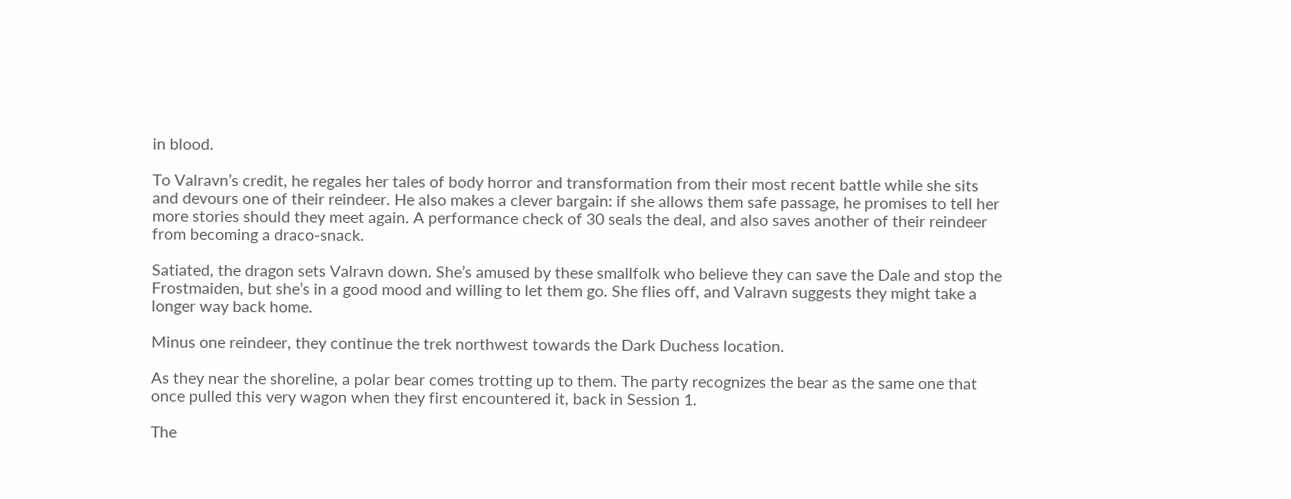in blood.

To Valravn’s credit, he regales her tales of body horror and transformation from their most recent battle while she sits and devours one of their reindeer. He also makes a clever bargain: if she allows them safe passage, he promises to tell her more stories should they meet again. A performance check of 30 seals the deal, and also saves another of their reindeer from becoming a draco-snack.

Satiated, the dragon sets Valravn down. She’s amused by these smallfolk who believe they can save the Dale and stop the Frostmaiden, but she’s in a good mood and willing to let them go. She flies off, and Valravn suggests they might take a longer way back home.

Minus one reindeer, they continue the trek northwest towards the Dark Duchess location.

As they near the shoreline, a polar bear comes trotting up to them. The party recognizes the bear as the same one that once pulled this very wagon when they first encountered it, back in Session 1.

The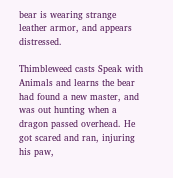bear is wearing strange leather armor, and appears distressed.

Thimbleweed casts Speak with Animals and learns the bear had found a new master, and was out hunting when a dragon passed overhead. He got scared and ran, injuring his paw,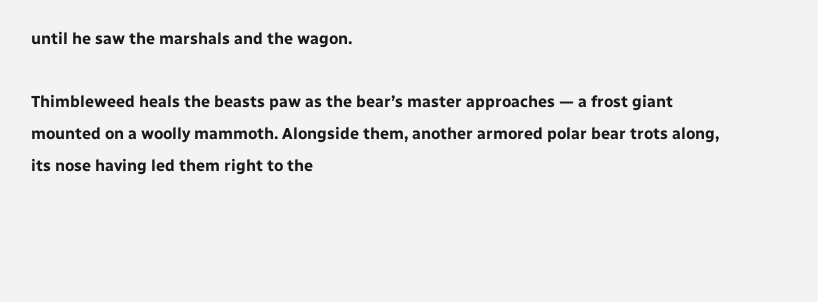until he saw the marshals and the wagon.

Thimbleweed heals the beasts paw as the bear’s master approaches — a frost giant mounted on a woolly mammoth. Alongside them, another armored polar bear trots along, its nose having led them right to the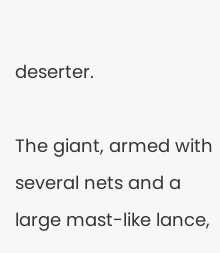deserter.

The giant, armed with several nets and a large mast-like lance,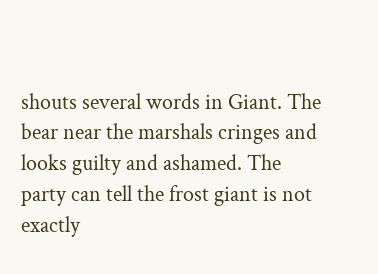shouts several words in Giant. The bear near the marshals cringes and looks guilty and ashamed. The party can tell the frost giant is not exactly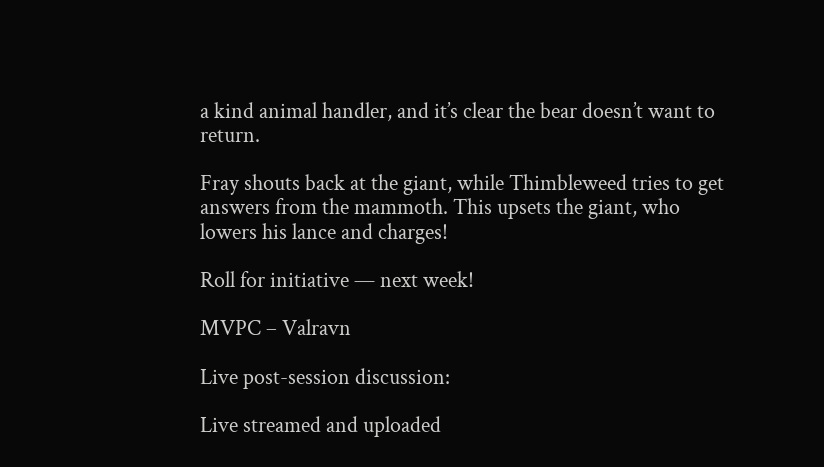a kind animal handler, and it’s clear the bear doesn’t want to return.

Fray shouts back at the giant, while Thimbleweed tries to get answers from the mammoth. This upsets the giant, who lowers his lance and charges!

Roll for initiative — next week!

MVPC – Valravn

Live post-session discussion:

Live streamed and uploaded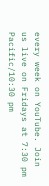every week on YouTube. Join us live on Fridays at 7:30 pm Pacific/10:30 pm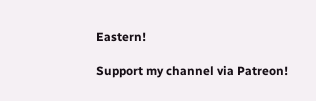Eastern!

Support my channel via Patreon!